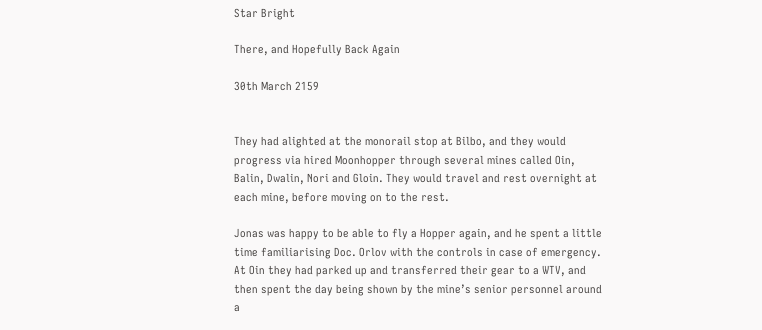Star Bright

There, and Hopefully Back Again

30th March 2159


They had alighted at the monorail stop at Bilbo, and they would progress via hired Moonhopper through several mines called Oin, Balin, Dwalin, Nori and Gloin. They would travel and rest overnight at each mine, before moving on to the rest.

Jonas was happy to be able to fly a Hopper again, and he spent a little time familiarising Doc. Orlov with the controls in case of emergency.
At Oin they had parked up and transferred their gear to a WTV, and then spent the day being shown by the mine’s senior personnel around a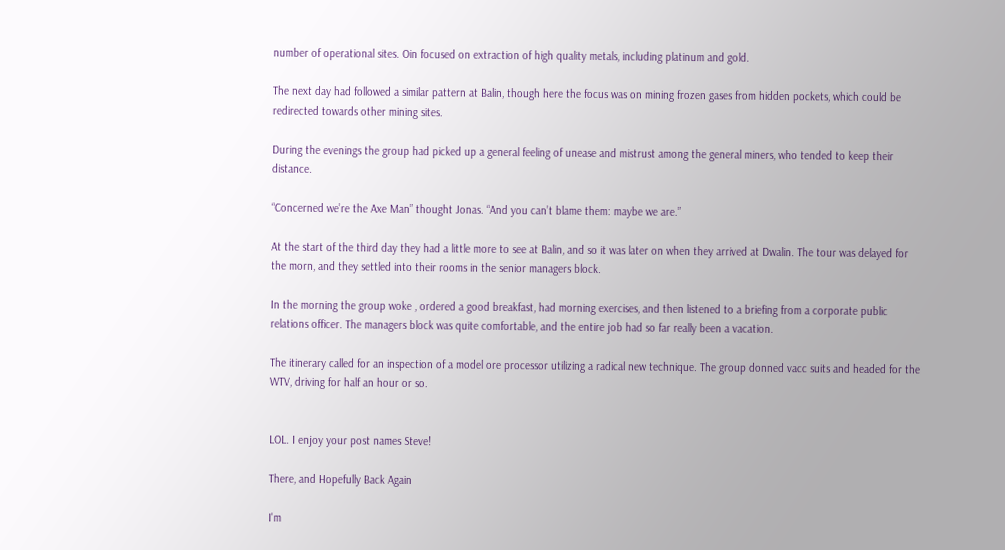number of operational sites. Oin focused on extraction of high quality metals, including platinum and gold.

The next day had followed a similar pattern at Balin, though here the focus was on mining frozen gases from hidden pockets, which could be redirected towards other mining sites.

During the evenings the group had picked up a general feeling of unease and mistrust among the general miners, who tended to keep their distance.

“Concerned we’re the Axe Man” thought Jonas. “And you can’t blame them: maybe we are.”

At the start of the third day they had a little more to see at Balin, and so it was later on when they arrived at Dwalin. The tour was delayed for the morn, and they settled into their rooms in the senior managers block.

In the morning the group woke , ordered a good breakfast, had morning exercises, and then listened to a briefing from a corporate public relations officer. The managers block was quite comfortable, and the entire job had so far really been a vacation.

The itinerary called for an inspection of a model ore processor utilizing a radical new technique. The group donned vacc suits and headed for the WTV, driving for half an hour or so.


LOL. I enjoy your post names Steve!

There, and Hopefully Back Again

I'm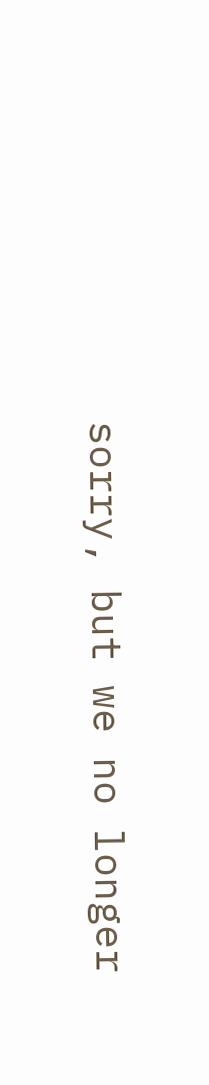sorry, but we no longer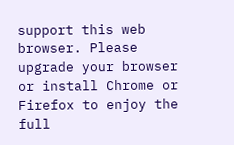support this web browser. Please upgrade your browser or install Chrome or Firefox to enjoy the full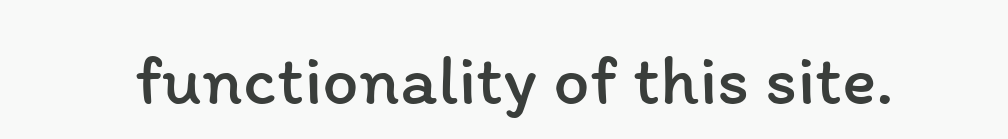functionality of this site.